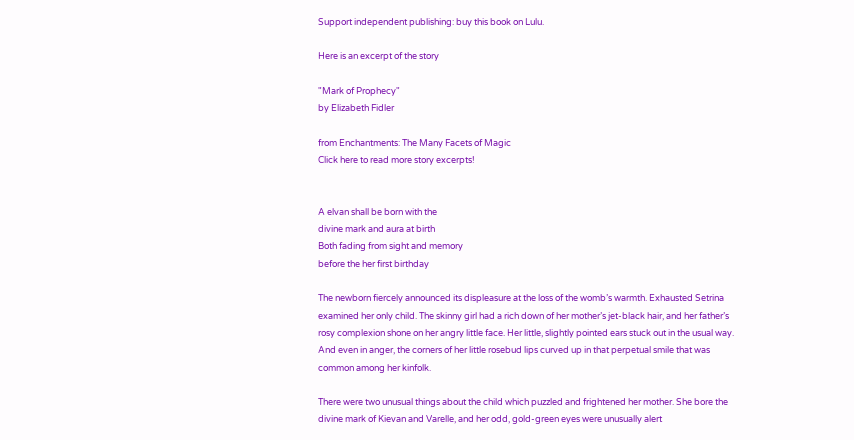Support independent publishing: buy this book on Lulu.

Here is an excerpt of the story

"Mark of Prophecy"
by Elizabeth Fidler

from Enchantments: The Many Facets of Magic
Click here to read more story excerpts!


A elvan shall be born with the
divine mark and aura at birth
Both fading from sight and memory
before the her first birthday

The newborn fiercely announced its displeasure at the loss of the womb’s warmth. Exhausted Setrina examined her only child. The skinny girl had a rich down of her mother’s jet-black hair, and her father’s rosy complexion shone on her angry little face. Her little, slightly pointed ears stuck out in the usual way. And even in anger, the corners of her little rosebud lips curved up in that perpetual smile that was common among her kinfolk.

There were two unusual things about the child which puzzled and frightened her mother. She bore the divine mark of Kievan and Varelle, and her odd, gold-green eyes were unusually alert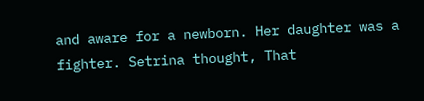and aware for a newborn. Her daughter was a fighter. Setrina thought, That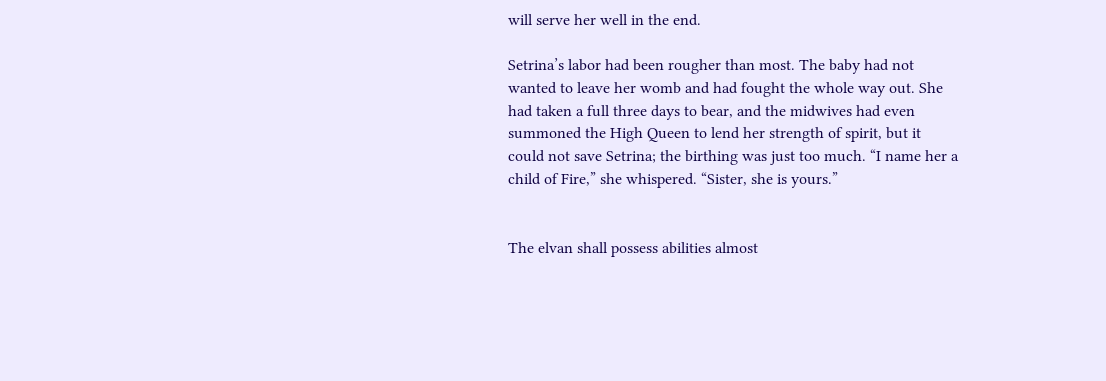will serve her well in the end.

Setrina’s labor had been rougher than most. The baby had not wanted to leave her womb and had fought the whole way out. She had taken a full three days to bear, and the midwives had even summoned the High Queen to lend her strength of spirit, but it could not save Setrina; the birthing was just too much. “I name her a child of Fire,” she whispered. “Sister, she is yours.”


The elvan shall possess abilities almost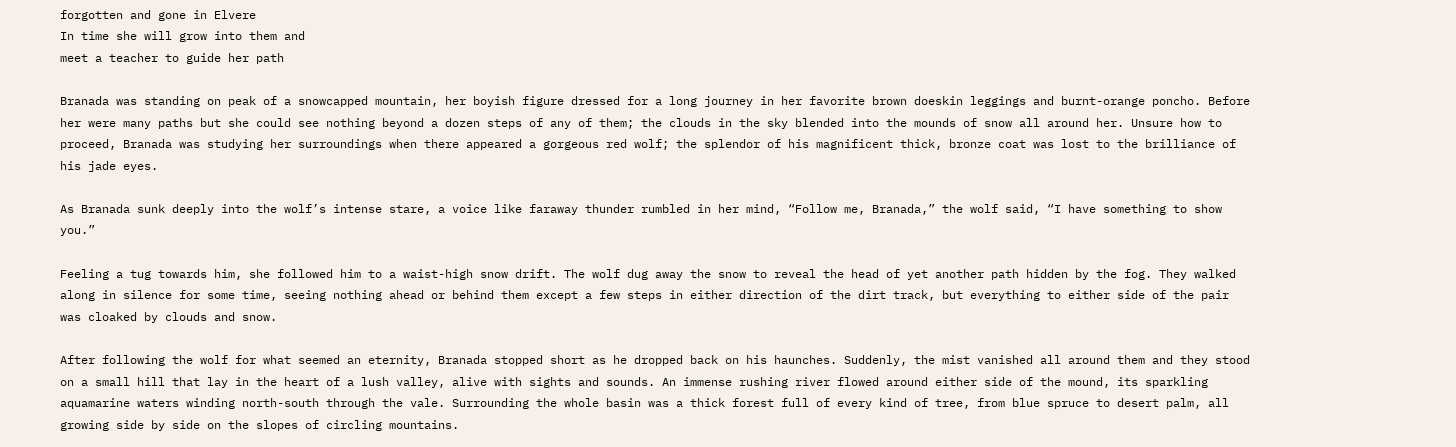forgotten and gone in Elvere
In time she will grow into them and
meet a teacher to guide her path

Branada was standing on peak of a snowcapped mountain, her boyish figure dressed for a long journey in her favorite brown doeskin leggings and burnt-orange poncho. Before her were many paths but she could see nothing beyond a dozen steps of any of them; the clouds in the sky blended into the mounds of snow all around her. Unsure how to proceed, Branada was studying her surroundings when there appeared a gorgeous red wolf; the splendor of his magnificent thick, bronze coat was lost to the brilliance of his jade eyes.

As Branada sunk deeply into the wolf’s intense stare, a voice like faraway thunder rumbled in her mind, “Follow me, Branada,” the wolf said, “I have something to show you.”

Feeling a tug towards him, she followed him to a waist-high snow drift. The wolf dug away the snow to reveal the head of yet another path hidden by the fog. They walked along in silence for some time, seeing nothing ahead or behind them except a few steps in either direction of the dirt track, but everything to either side of the pair was cloaked by clouds and snow.

After following the wolf for what seemed an eternity, Branada stopped short as he dropped back on his haunches. Suddenly, the mist vanished all around them and they stood on a small hill that lay in the heart of a lush valley, alive with sights and sounds. An immense rushing river flowed around either side of the mound, its sparkling aquamarine waters winding north-south through the vale. Surrounding the whole basin was a thick forest full of every kind of tree, from blue spruce to desert palm, all growing side by side on the slopes of circling mountains.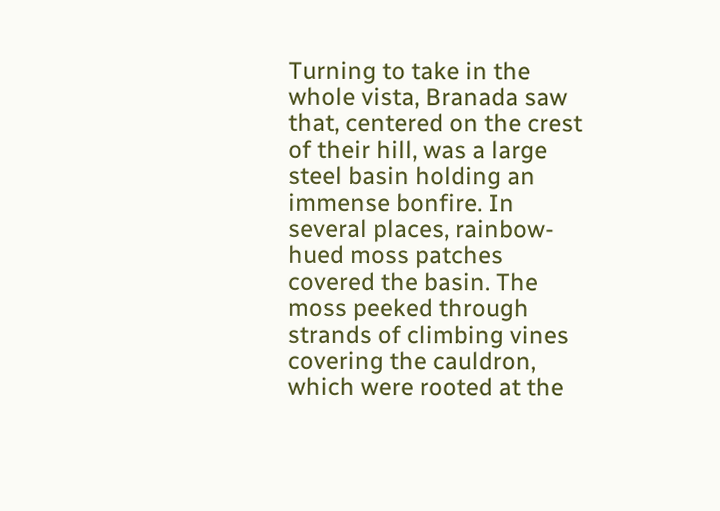Turning to take in the whole vista, Branada saw that, centered on the crest of their hill, was a large steel basin holding an immense bonfire. In several places, rainbow-hued moss patches covered the basin. The moss peeked through strands of climbing vines covering the cauldron, which were rooted at the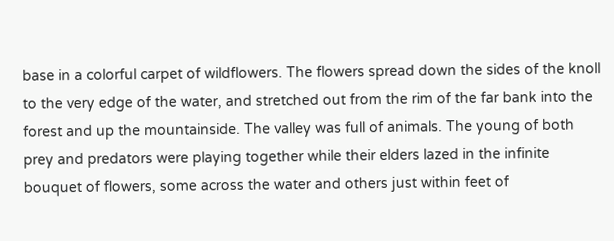base in a colorful carpet of wildflowers. The flowers spread down the sides of the knoll to the very edge of the water, and stretched out from the rim of the far bank into the forest and up the mountainside. The valley was full of animals. The young of both prey and predators were playing together while their elders lazed in the infinite bouquet of flowers, some across the water and others just within feet of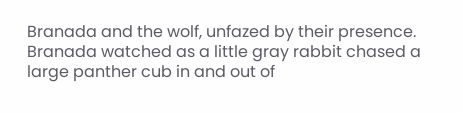Branada and the wolf, unfazed by their presence. Branada watched as a little gray rabbit chased a large panther cub in and out of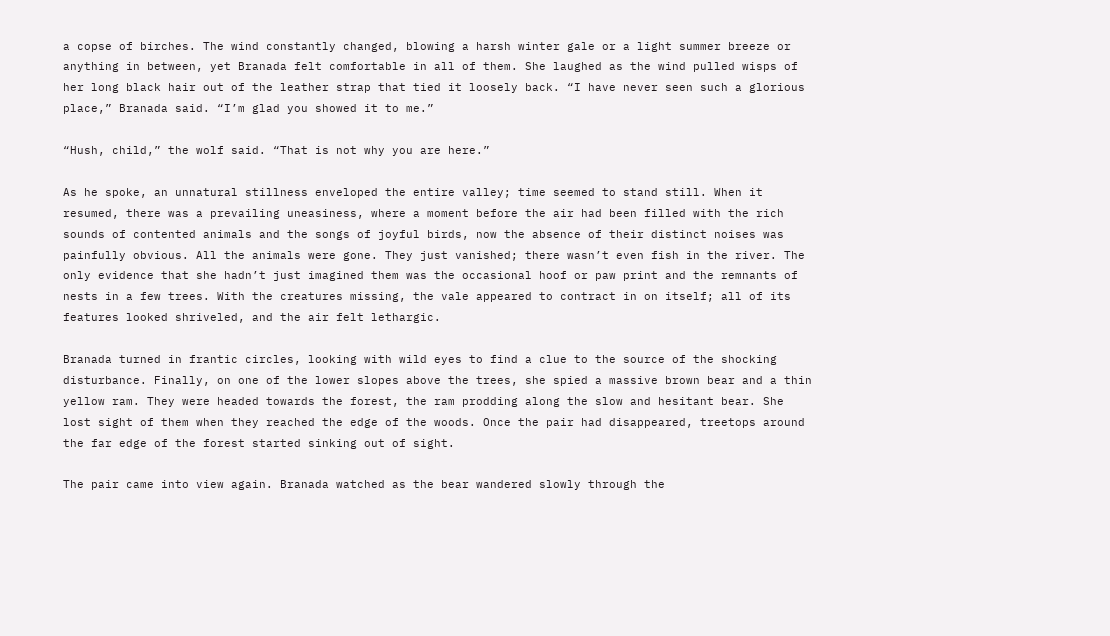a copse of birches. The wind constantly changed, blowing a harsh winter gale or a light summer breeze or anything in between, yet Branada felt comfortable in all of them. She laughed as the wind pulled wisps of her long black hair out of the leather strap that tied it loosely back. “I have never seen such a glorious place,” Branada said. “I’m glad you showed it to me.”

“Hush, child,” the wolf said. “That is not why you are here.”

As he spoke, an unnatural stillness enveloped the entire valley; time seemed to stand still. When it resumed, there was a prevailing uneasiness, where a moment before the air had been filled with the rich sounds of contented animals and the songs of joyful birds, now the absence of their distinct noises was painfully obvious. All the animals were gone. They just vanished; there wasn’t even fish in the river. The only evidence that she hadn’t just imagined them was the occasional hoof or paw print and the remnants of nests in a few trees. With the creatures missing, the vale appeared to contract in on itself; all of its features looked shriveled, and the air felt lethargic.

Branada turned in frantic circles, looking with wild eyes to find a clue to the source of the shocking disturbance. Finally, on one of the lower slopes above the trees, she spied a massive brown bear and a thin yellow ram. They were headed towards the forest, the ram prodding along the slow and hesitant bear. She lost sight of them when they reached the edge of the woods. Once the pair had disappeared, treetops around the far edge of the forest started sinking out of sight.

The pair came into view again. Branada watched as the bear wandered slowly through the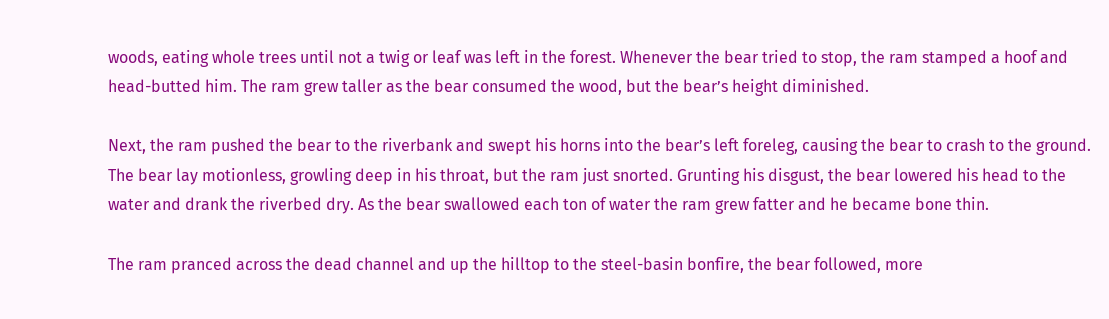woods, eating whole trees until not a twig or leaf was left in the forest. Whenever the bear tried to stop, the ram stamped a hoof and head-butted him. The ram grew taller as the bear consumed the wood, but the bear’s height diminished.

Next, the ram pushed the bear to the riverbank and swept his horns into the bear’s left foreleg, causing the bear to crash to the ground. The bear lay motionless, growling deep in his throat, but the ram just snorted. Grunting his disgust, the bear lowered his head to the water and drank the riverbed dry. As the bear swallowed each ton of water the ram grew fatter and he became bone thin.

The ram pranced across the dead channel and up the hilltop to the steel-basin bonfire, the bear followed, more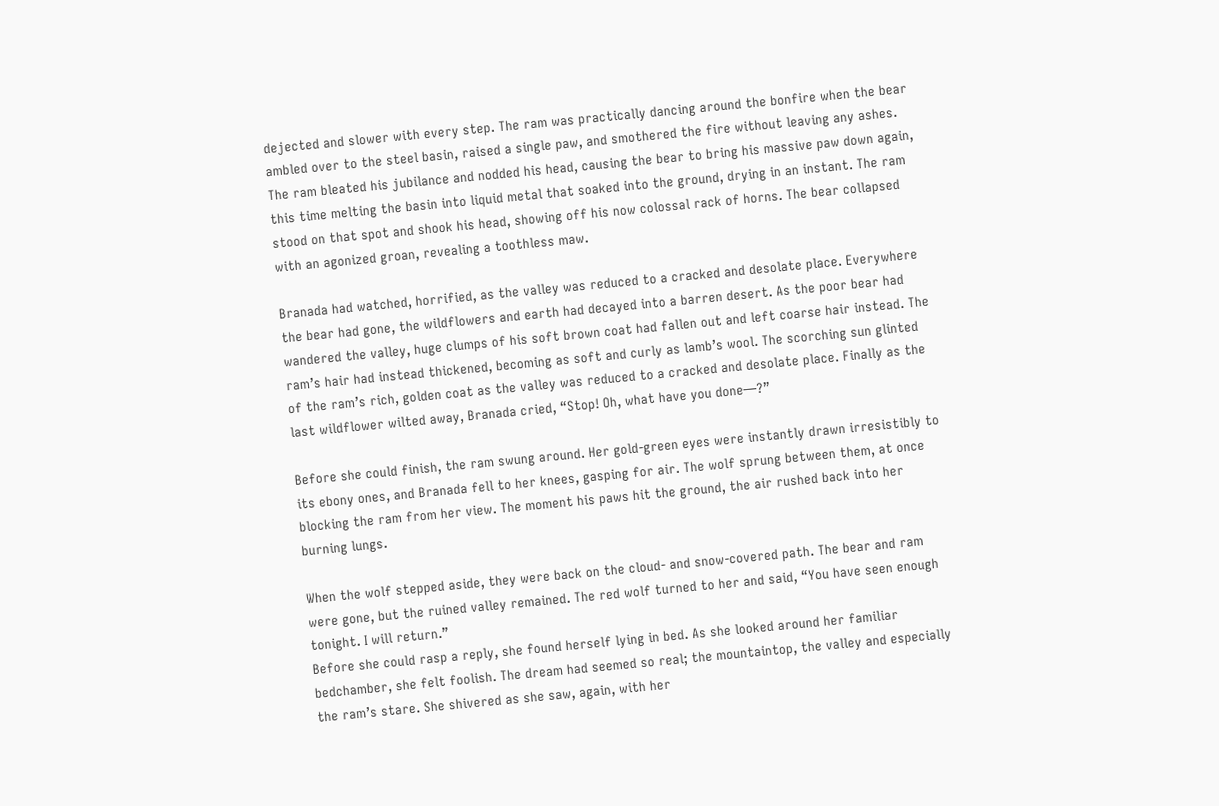dejected and slower with every step. The ram was practically dancing around the bonfire when the bear ambled over to the steel basin, raised a single paw, and smothered the fire without leaving any ashes. The ram bleated his jubilance and nodded his head, causing the bear to bring his massive paw down again, this time melting the basin into liquid metal that soaked into the ground, drying in an instant. The ram stood on that spot and shook his head, showing off his now colossal rack of horns. The bear collapsed with an agonized groan, revealing a toothless maw.

Branada had watched, horrified, as the valley was reduced to a cracked and desolate place. Everywhere the bear had gone, the wildflowers and earth had decayed into a barren desert. As the poor bear had wandered the valley, huge clumps of his soft brown coat had fallen out and left coarse hair instead. The ram’s hair had instead thickened, becoming as soft and curly as lamb’s wool. The scorching sun glinted of the ram’s rich, golden coat as the valley was reduced to a cracked and desolate place. Finally as the last wildflower wilted away, Branada cried, “Stop! Oh, what have you done—?”

Before she could finish, the ram swung around. Her gold-green eyes were instantly drawn irresistibly to its ebony ones, and Branada fell to her knees, gasping for air. The wolf sprung between them, at once blocking the ram from her view. The moment his paws hit the ground, the air rushed back into her burning lungs.

When the wolf stepped aside, they were back on the cloud- and snow-covered path. The bear and ram were gone, but the ruined valley remained. The red wolf turned to her and said, “You have seen enough tonight. I will return.”
Before she could rasp a reply, she found herself lying in bed. As she looked around her familiar bedchamber, she felt foolish. The dream had seemed so real; the mountaintop, the valley and especially the ram’s stare. She shivered as she saw, again, with her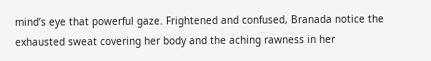mind’s eye that powerful gaze. Frightened and confused, Branada notice the exhausted sweat covering her body and the aching rawness in her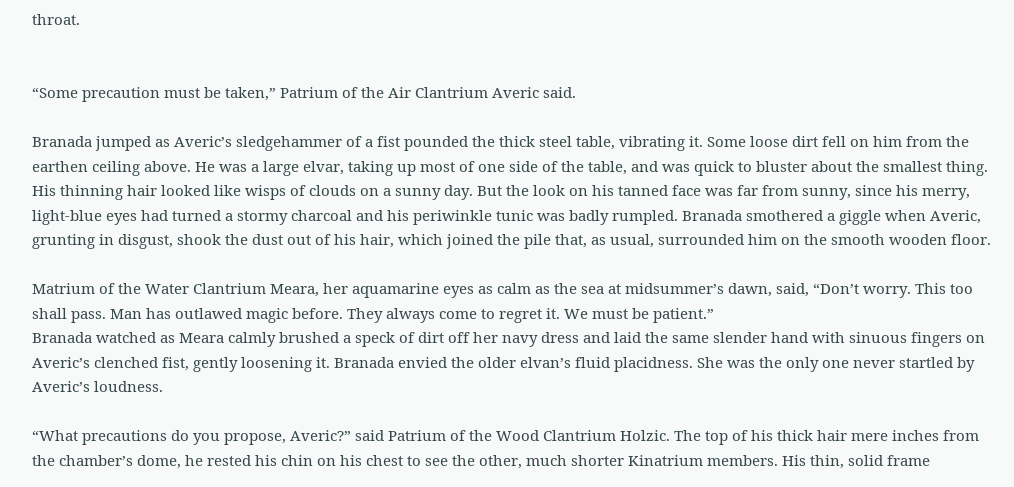throat.


“Some precaution must be taken,” Patrium of the Air Clantrium Averic said.

Branada jumped as Averic’s sledgehammer of a fist pounded the thick steel table, vibrating it. Some loose dirt fell on him from the earthen ceiling above. He was a large elvar, taking up most of one side of the table, and was quick to bluster about the smallest thing. His thinning hair looked like wisps of clouds on a sunny day. But the look on his tanned face was far from sunny, since his merry, light-blue eyes had turned a stormy charcoal and his periwinkle tunic was badly rumpled. Branada smothered a giggle when Averic, grunting in disgust, shook the dust out of his hair, which joined the pile that, as usual, surrounded him on the smooth wooden floor.

Matrium of the Water Clantrium Meara, her aquamarine eyes as calm as the sea at midsummer’s dawn, said, “Don’t worry. This too shall pass. Man has outlawed magic before. They always come to regret it. We must be patient.”
Branada watched as Meara calmly brushed a speck of dirt off her navy dress and laid the same slender hand with sinuous fingers on Averic’s clenched fist, gently loosening it. Branada envied the older elvan’s fluid placidness. She was the only one never startled by Averic’s loudness.

“What precautions do you propose, Averic?” said Patrium of the Wood Clantrium Holzic. The top of his thick hair mere inches from the chamber’s dome, he rested his chin on his chest to see the other, much shorter Kinatrium members. His thin, solid frame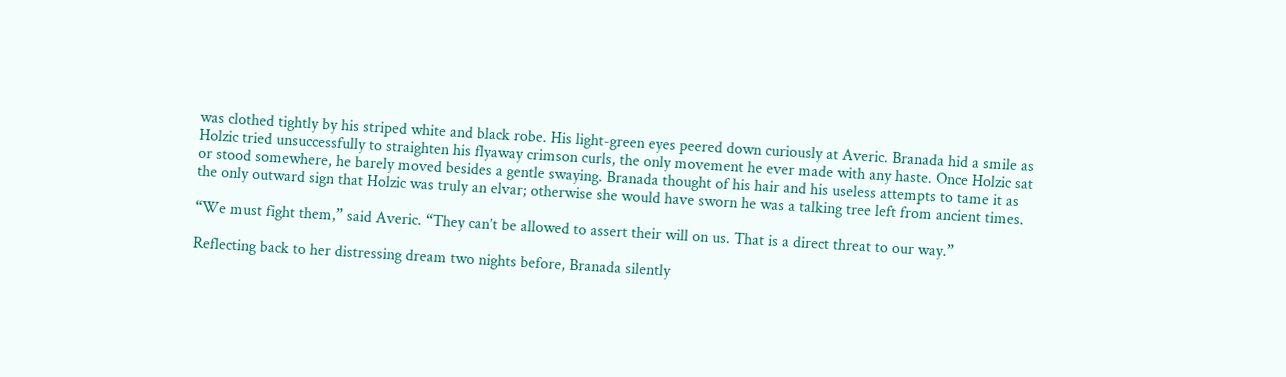was clothed tightly by his striped white and black robe. His light-green eyes peered down curiously at Averic. Branada hid a smile as Holzic tried unsuccessfully to straighten his flyaway crimson curls, the only movement he ever made with any haste. Once Holzic sat or stood somewhere, he barely moved besides a gentle swaying. Branada thought of his hair and his useless attempts to tame it as the only outward sign that Holzic was truly an elvar; otherwise she would have sworn he was a talking tree left from ancient times.

“We must fight them,” said Averic. “They can’t be allowed to assert their will on us. That is a direct threat to our way.”

Reflecting back to her distressing dream two nights before, Branada silently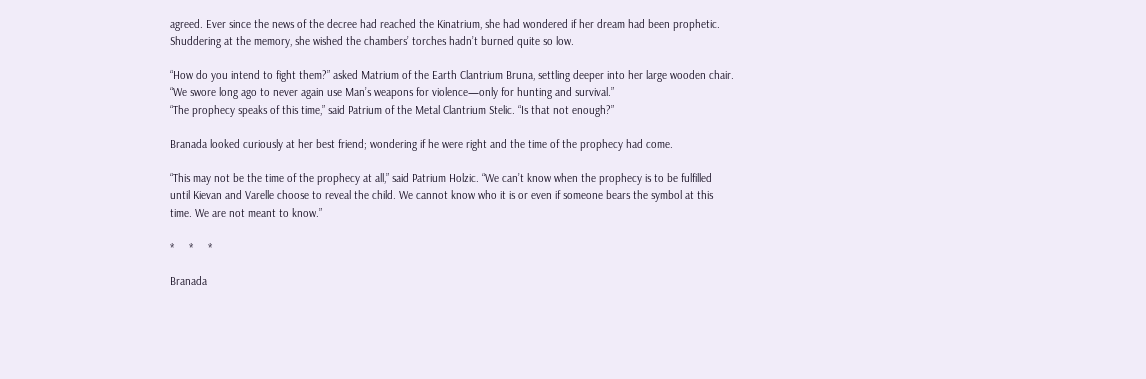agreed. Ever since the news of the decree had reached the Kinatrium, she had wondered if her dream had been prophetic. Shuddering at the memory, she wished the chambers’ torches hadn’t burned quite so low.

“How do you intend to fight them?” asked Matrium of the Earth Clantrium Bruna, settling deeper into her large wooden chair. “We swore long ago to never again use Man’s weapons for violence—only for hunting and survival.”
“The prophecy speaks of this time,” said Patrium of the Metal Clantrium Stelic. “Is that not enough?”

Branada looked curiously at her best friend; wondering if he were right and the time of the prophecy had come.

“This may not be the time of the prophecy at all,” said Patrium Holzic. “We can’t know when the prophecy is to be fulfilled until Kievan and Varelle choose to reveal the child. We cannot know who it is or even if someone bears the symbol at this time. We are not meant to know.”

*     *     *

Branada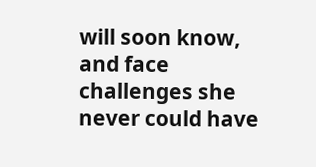will soon know, and face challenges she never could have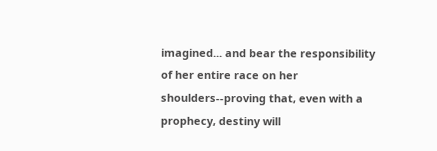imagined... and bear the responsibility of her entire race on her shoulders--proving that, even with a prophecy, destiny will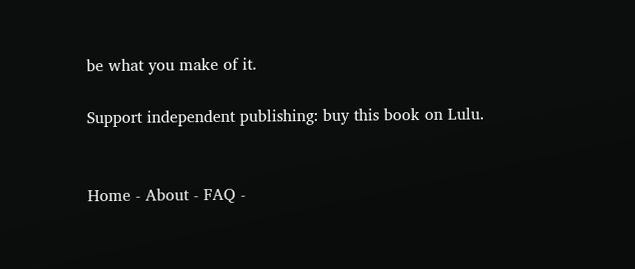be what you make of it.

Support independent publishing: buy this book on Lulu.


Home - About - FAQ -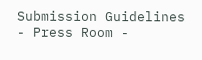Submission Guidelines - Press Room -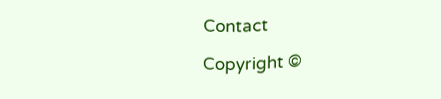Contact

Copyright ©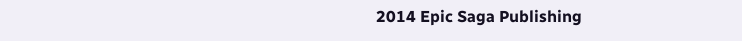2014 Epic Saga Publishing